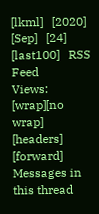[lkml]   [2020]   [Sep]   [24]   [last100]   RSS Feed
Views: [wrap][no wrap]   [headers]  [forward]
Messages in this thread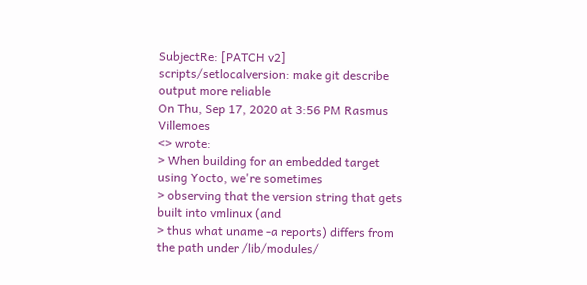SubjectRe: [PATCH v2] scripts/setlocalversion: make git describe output more reliable
On Thu, Sep 17, 2020 at 3:56 PM Rasmus Villemoes
<> wrote:
> When building for an embedded target using Yocto, we're sometimes
> observing that the version string that gets built into vmlinux (and
> thus what uname -a reports) differs from the path under /lib/modules/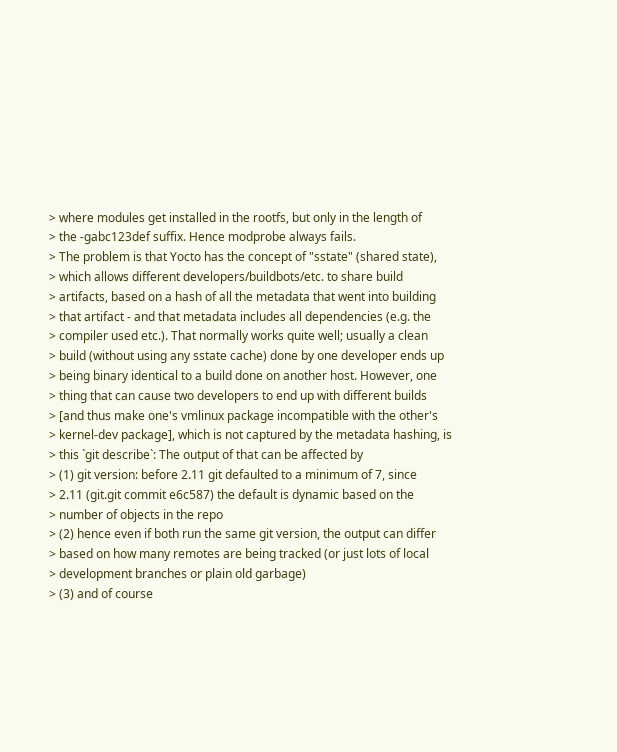> where modules get installed in the rootfs, but only in the length of
> the -gabc123def suffix. Hence modprobe always fails.
> The problem is that Yocto has the concept of "sstate" (shared state),
> which allows different developers/buildbots/etc. to share build
> artifacts, based on a hash of all the metadata that went into building
> that artifact - and that metadata includes all dependencies (e.g. the
> compiler used etc.). That normally works quite well; usually a clean
> build (without using any sstate cache) done by one developer ends up
> being binary identical to a build done on another host. However, one
> thing that can cause two developers to end up with different builds
> [and thus make one's vmlinux package incompatible with the other's
> kernel-dev package], which is not captured by the metadata hashing, is
> this `git describe`: The output of that can be affected by
> (1) git version: before 2.11 git defaulted to a minimum of 7, since
> 2.11 (git.git commit e6c587) the default is dynamic based on the
> number of objects in the repo
> (2) hence even if both run the same git version, the output can differ
> based on how many remotes are being tracked (or just lots of local
> development branches or plain old garbage)
> (3) and of course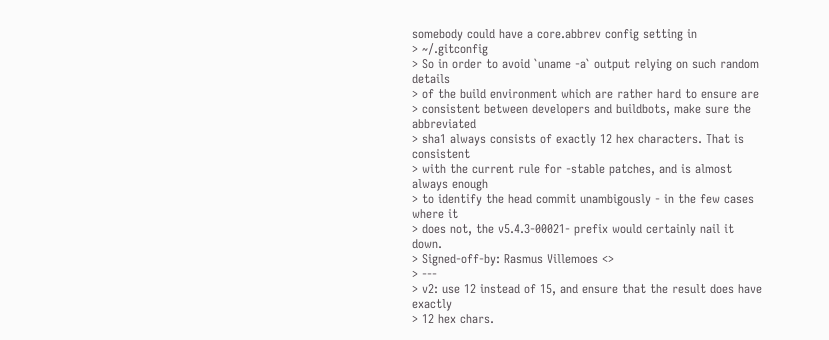somebody could have a core.abbrev config setting in
> ~/.gitconfig
> So in order to avoid `uname -a` output relying on such random details
> of the build environment which are rather hard to ensure are
> consistent between developers and buildbots, make sure the abbreviated
> sha1 always consists of exactly 12 hex characters. That is consistent
> with the current rule for -stable patches, and is almost always enough
> to identify the head commit unambigously - in the few cases where it
> does not, the v5.4.3-00021- prefix would certainly nail it down.
> Signed-off-by: Rasmus Villemoes <>
> ---
> v2: use 12 instead of 15, and ensure that the result does have exactly
> 12 hex chars.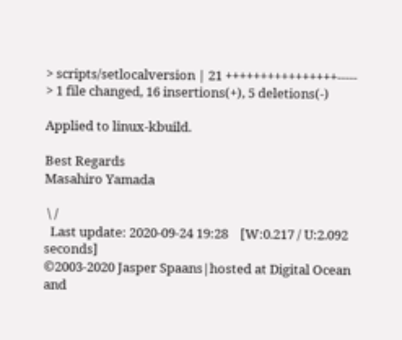> scripts/setlocalversion | 21 ++++++++++++++++-----
> 1 file changed, 16 insertions(+), 5 deletions(-)

Applied to linux-kbuild.

Best Regards
Masahiro Yamada

 \ /
  Last update: 2020-09-24 19:28    [W:0.217 / U:2.092 seconds]
©2003-2020 Jasper Spaans|hosted at Digital Ocean and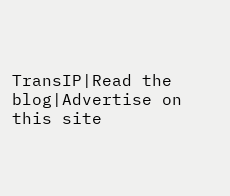TransIP|Read the blog|Advertise on this site